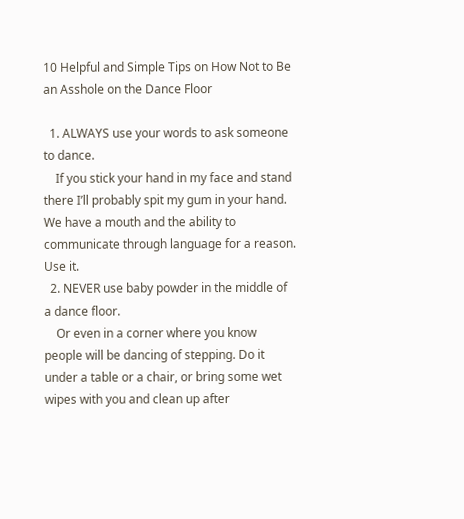10 Helpful and Simple Tips on How Not to Be an Asshole on the Dance Floor

  1. ALWAYS use your words to ask someone to dance.
    If you stick your hand in my face and stand there I’ll probably spit my gum in your hand. We have a mouth and the ability to communicate through language for a reason. Use it.
  2. NEVER use baby powder in the middle of a dance floor.
    Or even in a corner where you know people will be dancing of stepping. Do it under a table or a chair, or bring some wet wipes with you and clean up after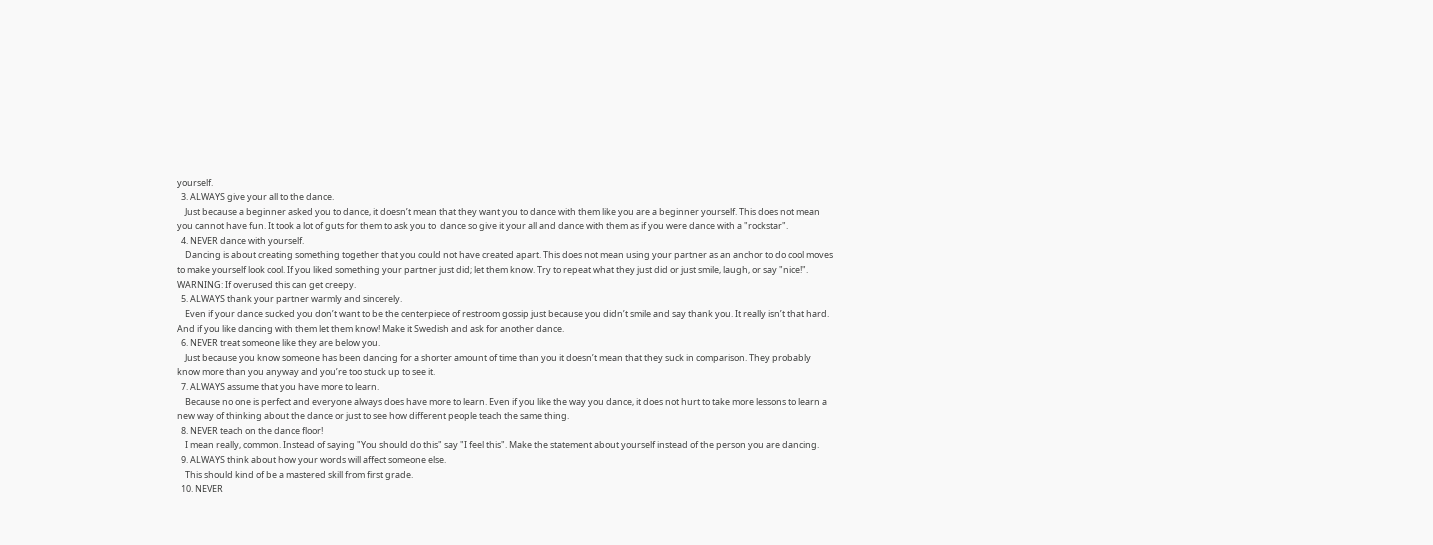yourself.
  3. ALWAYS give your all to the dance.
    Just because a beginner asked you to dance, it doesn’t mean that they want you to dance with them like you are a beginner yourself. This does not mean you cannot have fun. It took a lot of guts for them to ask you to  dance so give it your all and dance with them as if you were dance with a "rockstar".
  4. NEVER dance with yourself.
    Dancing is about creating something together that you could not have created apart. This does not mean using your partner as an anchor to do cool moves to make yourself look cool. If you liked something your partner just did; let them know. Try to repeat what they just did or just smile, laugh, or say "nice!". WARNING: If overused this can get creepy.
  5. ALWAYS thank your partner warmly and sincerely.
    Even if your dance sucked you don’t want to be the centerpiece of restroom gossip just because you didn’t smile and say thank you. It really isn’t that hard. And if you like dancing with them let them know! Make it Swedish and ask for another dance.
  6. NEVER treat someone like they are below you.
    Just because you know someone has been dancing for a shorter amount of time than you it doesn’t mean that they suck in comparison. They probably know more than you anyway and you’re too stuck up to see it.
  7. ALWAYS assume that you have more to learn.
    Because no one is perfect and everyone always does have more to learn. Even if you like the way you dance, it does not hurt to take more lessons to learn a new way of thinking about the dance or just to see how different people teach the same thing.
  8. NEVER teach on the dance floor!
    I mean really, common. Instead of saying "You should do this" say "I feel this". Make the statement about yourself instead of the person you are dancing.
  9. ALWAYS think about how your words will affect someone else.
    This should kind of be a mastered skill from first grade.
  10. NEVER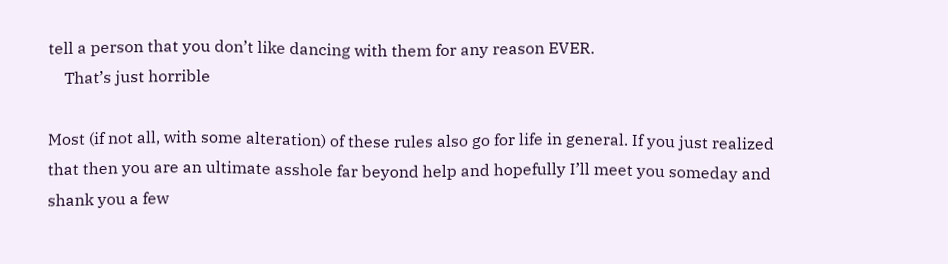tell a person that you don’t like dancing with them for any reason EVER.
    That’s just horrible

Most (if not all, with some alteration) of these rules also go for life in general. If you just realized that then you are an ultimate asshole far beyond help and hopefully I’ll meet you someday and shank you a few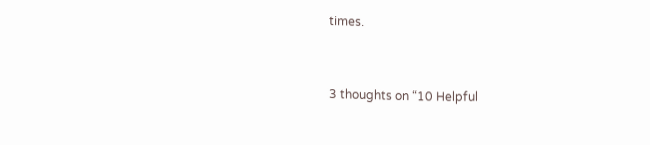times.


3 thoughts on “10 Helpful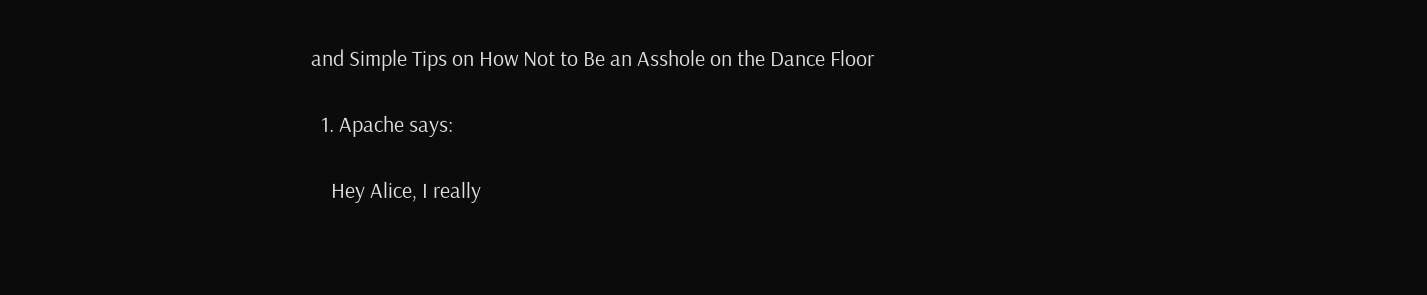and Simple Tips on How Not to Be an Asshole on the Dance Floor

  1. Apache says:

    Hey Alice, I really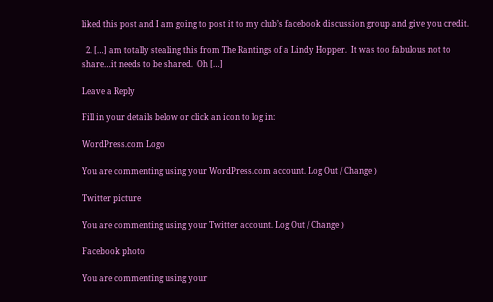liked this post and I am going to post it to my club’s facebook discussion group and give you credit.

  2. […] am totally stealing this from The Rantings of a Lindy Hopper.  It was too fabulous not to share…it needs to be shared.  Oh […]

Leave a Reply

Fill in your details below or click an icon to log in:

WordPress.com Logo

You are commenting using your WordPress.com account. Log Out / Change )

Twitter picture

You are commenting using your Twitter account. Log Out / Change )

Facebook photo

You are commenting using your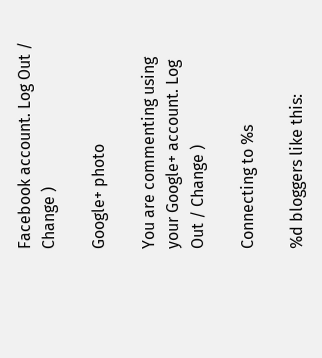Facebook account. Log Out / Change )

Google+ photo

You are commenting using your Google+ account. Log Out / Change )

Connecting to %s

%d bloggers like this: